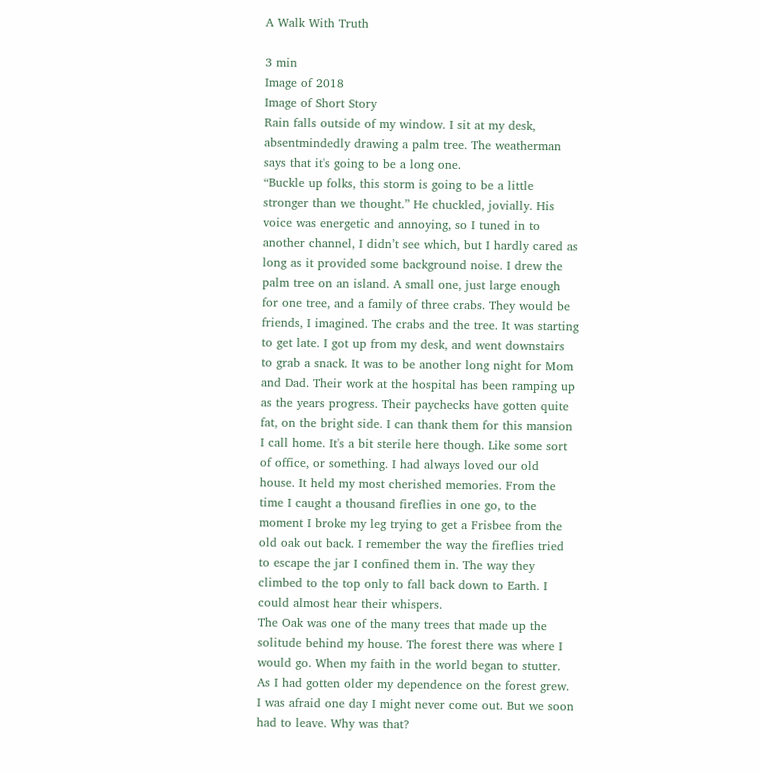A Walk With Truth

3 min
Image of 2018
Image of Short Story
Rain falls outside of my window. I sit at my desk, absentmindedly drawing a palm tree. The weatherman says that it's going to be a long one.
“Buckle up folks, this storm is going to be a little stronger than we thought.” He chuckled, jovially. His voice was energetic and annoying, so I tuned in to another channel, I didn’t see which, but I hardly cared as long as it provided some background noise. I drew the palm tree on an island. A small one, just large enough for one tree, and a family of three crabs. They would be friends, I imagined. The crabs and the tree. It was starting to get late. I got up from my desk, and went downstairs to grab a snack. It was to be another long night for Mom and Dad. Their work at the hospital has been ramping up as the years progress. Their paychecks have gotten quite fat, on the bright side. I can thank them for this mansion I call home. It's a bit sterile here though. Like some sort of office, or something. I had always loved our old house. It held my most cherished memories. From the time I caught a thousand fireflies in one go, to the moment I broke my leg trying to get a Frisbee from the old oak out back. I remember the way the fireflies tried to escape the jar I confined them in. The way they climbed to the top only to fall back down to Earth. I could almost hear their whispers.
The Oak was one of the many trees that made up the solitude behind my house. The forest there was where I would go. When my faith in the world began to stutter. As I had gotten older my dependence on the forest grew. I was afraid one day I might never come out. But we soon had to leave. Why was that?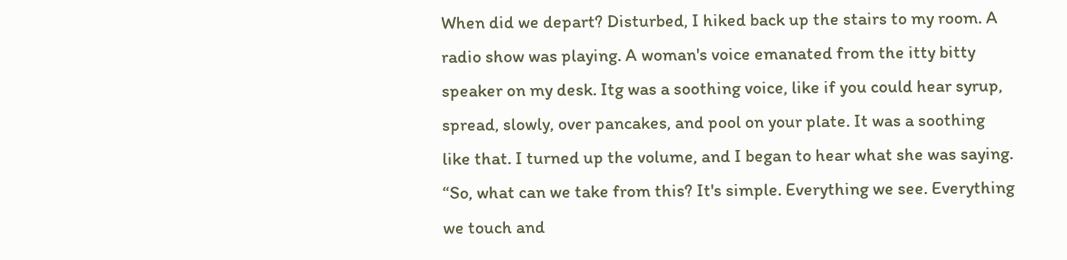When did we depart? Disturbed, I hiked back up the stairs to my room. A radio show was playing. A woman's voice emanated from the itty bitty speaker on my desk. Itg was a soothing voice, like if you could hear syrup, spread, slowly, over pancakes, and pool on your plate. It was a soothing like that. I turned up the volume, and I began to hear what she was saying.
“So, what can we take from this? It's simple. Everything we see. Everything we touch and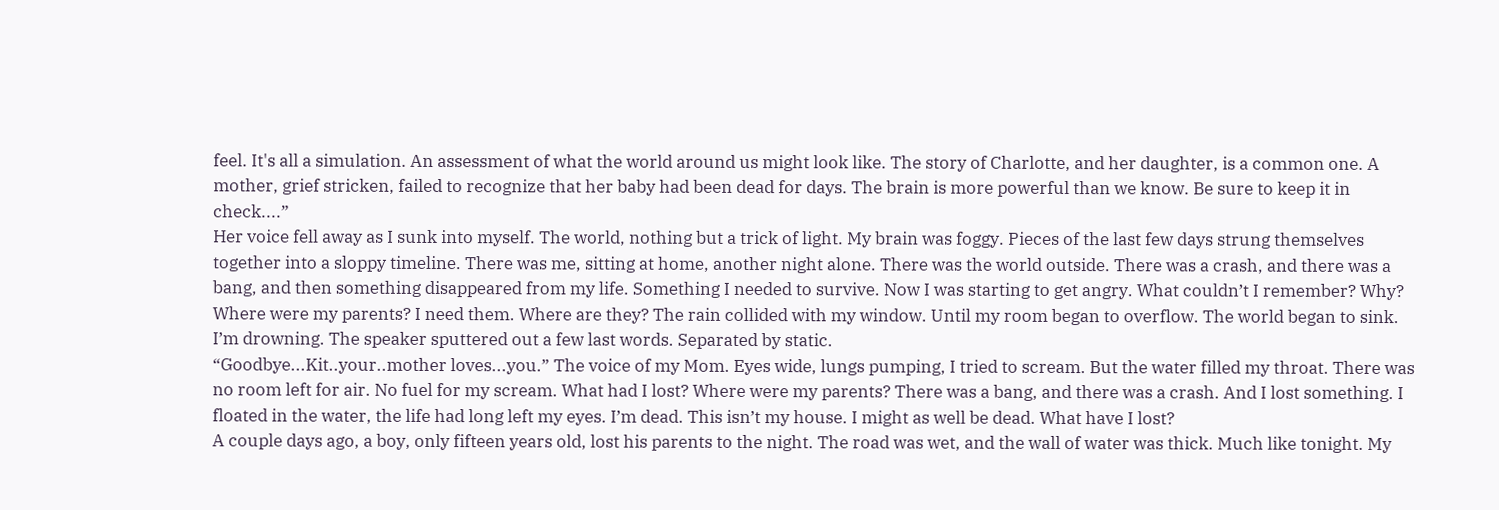feel. It's all a simulation. An assessment of what the world around us might look like. The story of Charlotte, and her daughter, is a common one. A mother, grief stricken, failed to recognize that her baby had been dead for days. The brain is more powerful than we know. Be sure to keep it in check....”
Her voice fell away as I sunk into myself. The world, nothing but a trick of light. My brain was foggy. Pieces of the last few days strung themselves together into a sloppy timeline. There was me, sitting at home, another night alone. There was the world outside. There was a crash, and there was a bang, and then something disappeared from my life. Something I needed to survive. Now I was starting to get angry. What couldn’t I remember? Why? Where were my parents? I need them. Where are they? The rain collided with my window. Until my room began to overflow. The world began to sink. I’m drowning. The speaker sputtered out a few last words. Separated by static.
“Goodbye...Kit..your..mother loves...you.” The voice of my Mom. Eyes wide, lungs pumping, I tried to scream. But the water filled my throat. There was no room left for air. No fuel for my scream. What had I lost? Where were my parents? There was a bang, and there was a crash. And I lost something. I floated in the water, the life had long left my eyes. I’m dead. This isn’t my house. I might as well be dead. What have I lost?
A couple days ago, a boy, only fifteen years old, lost his parents to the night. The road was wet, and the wall of water was thick. Much like tonight. My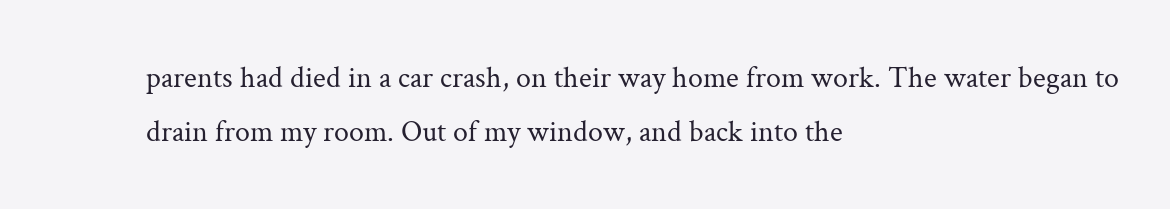parents had died in a car crash, on their way home from work. The water began to drain from my room. Out of my window, and back into the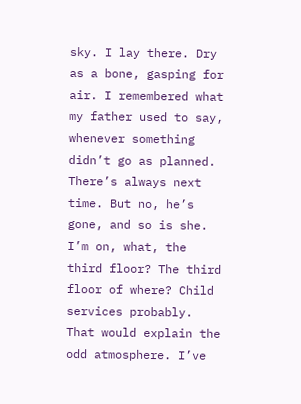sky. I lay there. Dry as a bone, gasping for air. I remembered what my father used to say, whenever something didn’t go as planned. There’s always next time. But no, he’s gone, and so is she. I’m on, what, the third floor? The third floor of where? Child services probably. That would explain the odd atmosphere. I’ve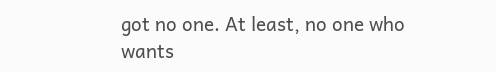got no one. At least, no one who wants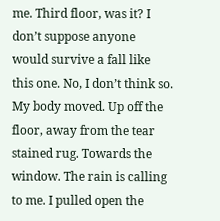me. Third floor, was it? I don’t suppose anyone would survive a fall like this one. No, I don’t think so. My body moved. Up off the floor, away from the tear stained rug. Towards the window. The rain is calling to me. I pulled open the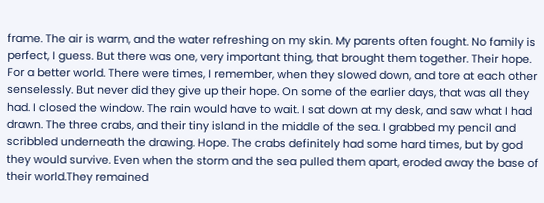frame. The air is warm, and the water refreshing on my skin. My parents often fought. No family is perfect, I guess. But there was one, very important thing, that brought them together. Their hope. For a better world. There were times, I remember, when they slowed down, and tore at each other senselessly. But never did they give up their hope. On some of the earlier days, that was all they had. I closed the window. The rain would have to wait. I sat down at my desk, and saw what I had drawn. The three crabs, and their tiny island in the middle of the sea. I grabbed my pencil and scribbled underneath the drawing. Hope. The crabs definitely had some hard times, but by god they would survive. Even when the storm and the sea pulled them apart, eroded away the base of their world.They remained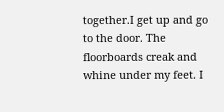together.I get up and go to the door. The floorboards creak and whine under my feet. I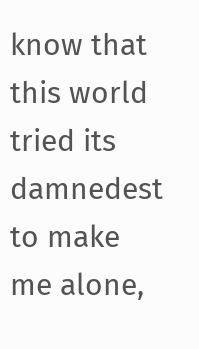know that this world tried its damnedest to make me alone,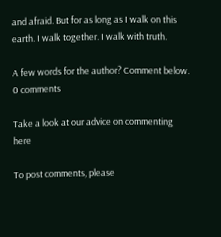and afraid. But for as long as I walk on this earth. I walk together. I walk with truth.

A few words for the author? Comment below. 0 comments

Take a look at our advice on commenting here

To post comments, please